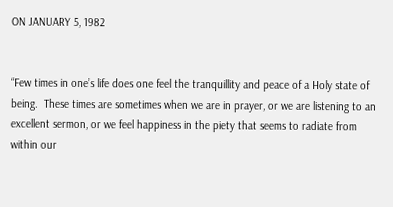ON JANUARY 5, 1982


“Few times in one’s life does one feel the tranquillity and peace of a Holy state of being.  These times are sometimes when we are in prayer, or we are listening to an excellent sermon, or we feel happiness in the piety that seems to radiate from within our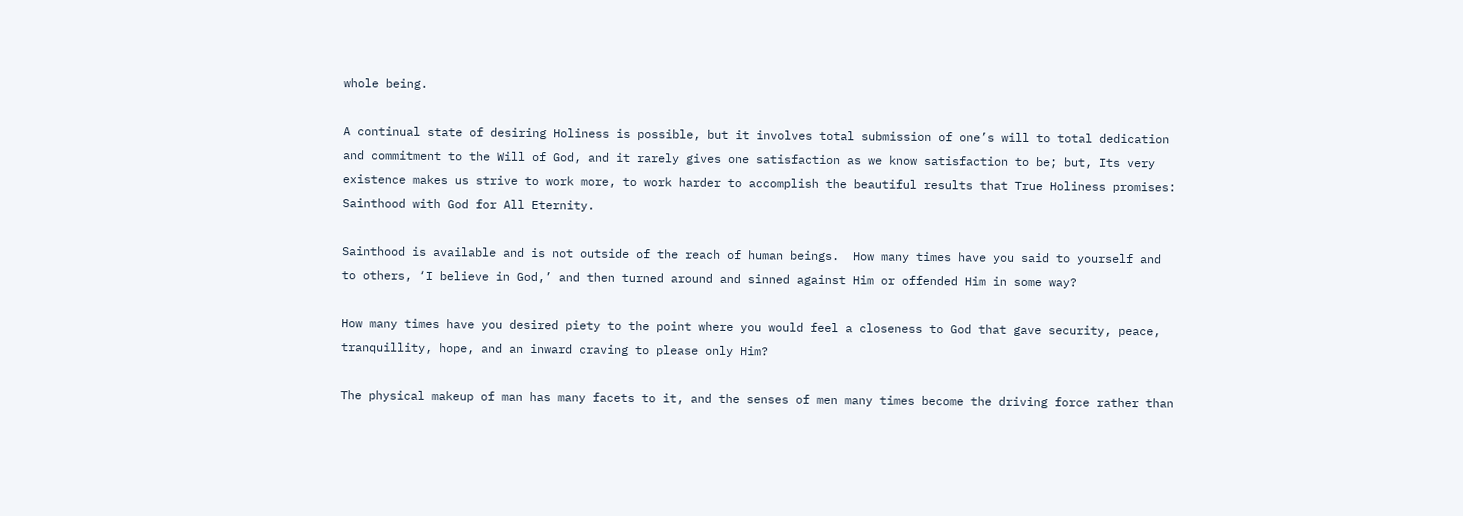whole being.

A continual state of desiring Holiness is possible, but it involves total submission of one’s will to total dedication and commitment to the Will of God, and it rarely gives one satisfaction as we know satisfaction to be; but, Its very existence makes us strive to work more, to work harder to accomplish the beautiful results that True Holiness promises: Sainthood with God for All Eternity.

Sainthood is available and is not outside of the reach of human beings.  How many times have you said to yourself and to others, ‘I believe in God,’ and then turned around and sinned against Him or offended Him in some way?

How many times have you desired piety to the point where you would feel a closeness to God that gave security, peace, tranquillity, hope, and an inward craving to please only Him?

The physical makeup of man has many facets to it, and the senses of men many times become the driving force rather than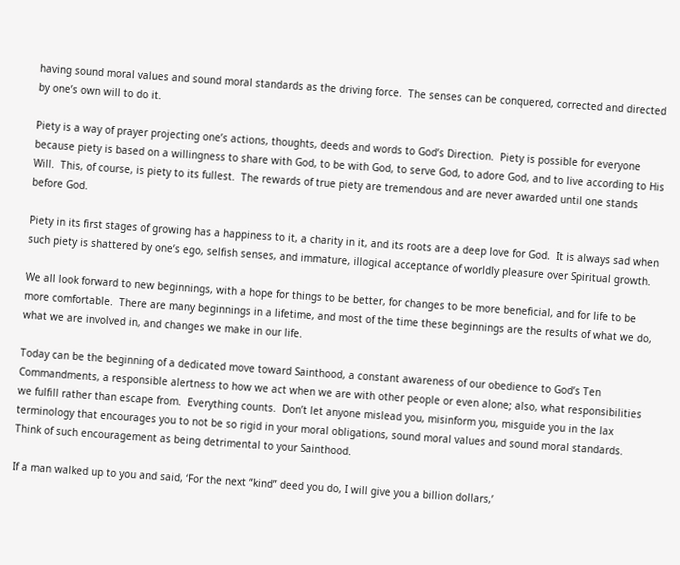having sound moral values and sound moral standards as the driving force.  The senses can be conquered, corrected and directed by one’s own will to do it.

Piety is a way of prayer projecting one’s actions, thoughts, deeds and words to God’s Direction.  Piety is possible for everyone because piety is based on a willingness to share with God, to be with God, to serve God, to adore God, and to live according to His Will.  This, of course, is piety to its fullest.  The rewards of true piety are tremendous and are never awarded until one stands before God.

Piety in its first stages of growing has a happiness to it, a charity in it, and its roots are a deep love for God.  It is always sad when such piety is shattered by one’s ego, selfish senses, and immature, illogical acceptance of worldly pleasure over Spiritual growth.

We all look forward to new beginnings, with a hope for things to be better, for changes to be more beneficial, and for life to be more comfortable.  There are many beginnings in a lifetime, and most of the time these beginnings are the results of what we do, what we are involved in, and changes we make in our life.

Today can be the beginning of a dedicated move toward Sainthood, a constant awareness of our obedience to God’s Ten Commandments, a responsible alertness to how we act when we are with other people or even alone; also, what responsibilities we fulfill rather than escape from.  Everything counts.  Don’t let anyone mislead you, misinform you, misguide you in the lax terminology that encourages you to not be so rigid in your moral obligations, sound moral values and sound moral standards.  Think of such encouragement as being detrimental to your Sainthood.

If a man walked up to you and said, ‘For the next “kind” deed you do, I will give you a billion dollars,’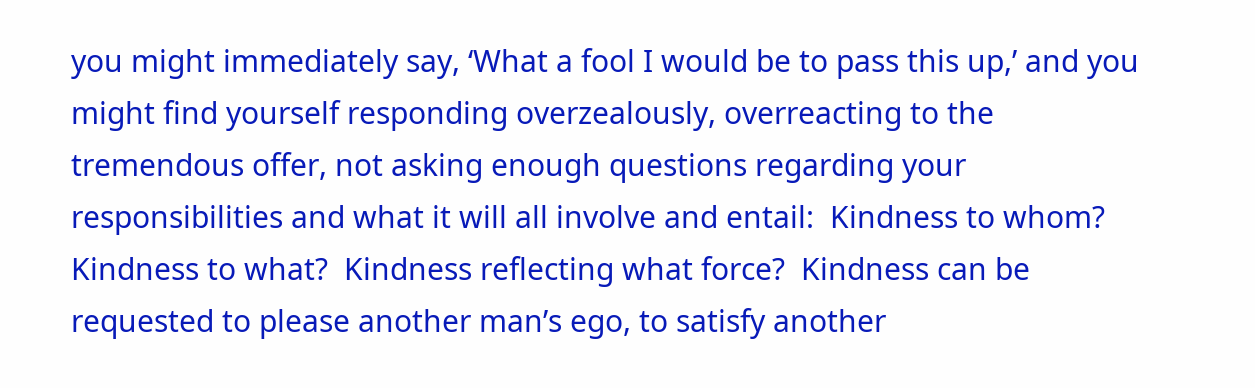you might immediately say, ‘What a fool I would be to pass this up,’ and you might find yourself responding overzealously, overreacting to the tremendous offer, not asking enough questions regarding your responsibilities and what it will all involve and entail:  Kindness to whom?  Kindness to what?  Kindness reflecting what force?  Kindness can be requested to please another man’s ego, to satisfy another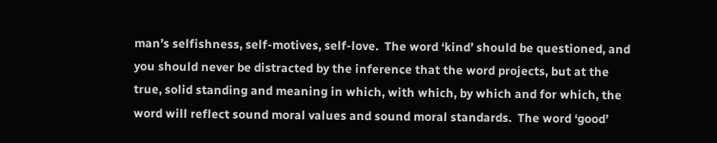man’s selfishness, self-motives, self-love.  The word ‘kind’ should be questioned, and you should never be distracted by the inference that the word projects, but at the true, solid standing and meaning in which, with which, by which and for which, the word will reflect sound moral values and sound moral standards.  The word ‘good’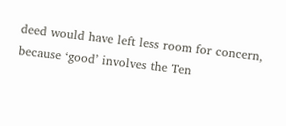deed would have left less room for concern, because ‘good’ involves the Ten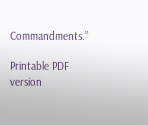Commandments.”

Printable PDF version